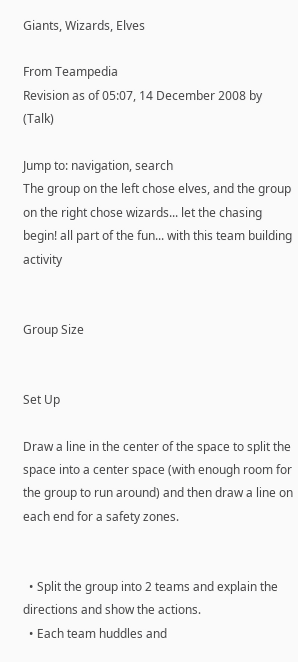Giants, Wizards, Elves

From Teampedia
Revision as of 05:07, 14 December 2008 by (Talk)

Jump to: navigation, search
The group on the left chose elves, and the group on the right chose wizards... let the chasing begin! all part of the fun... with this team building activity


Group Size


Set Up

Draw a line in the center of the space to split the space into a center space (with enough room for the group to run around) and then draw a line on each end for a safety zones.


  • Split the group into 2 teams and explain the directions and show the actions.
  • Each team huddles and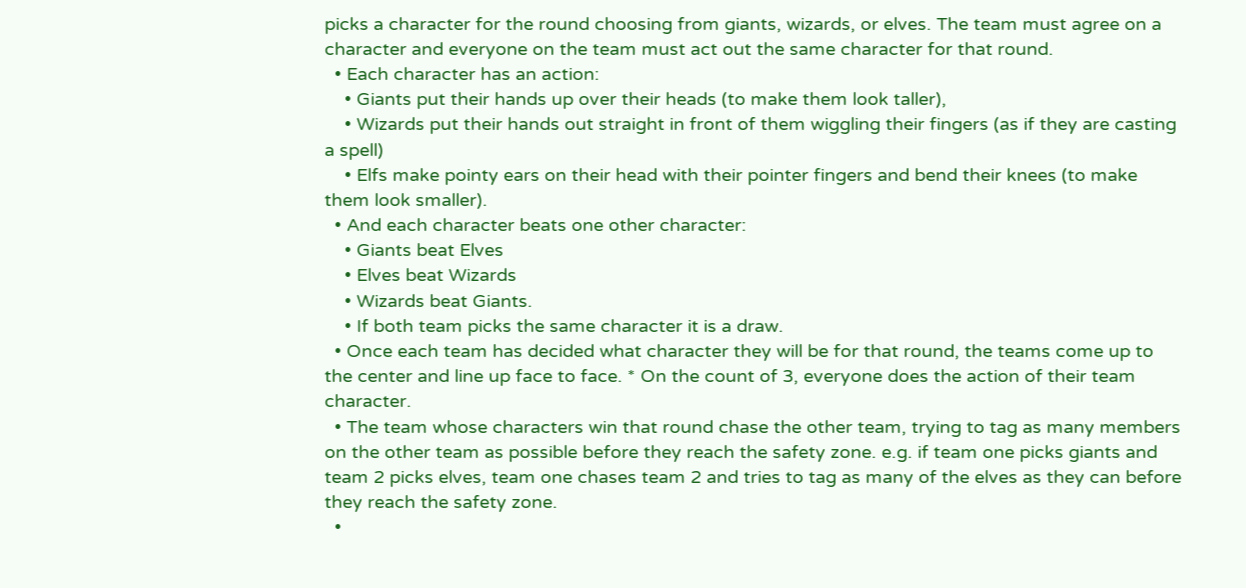picks a character for the round choosing from giants, wizards, or elves. The team must agree on a character and everyone on the team must act out the same character for that round.
  • Each character has an action:
    • Giants put their hands up over their heads (to make them look taller),
    • Wizards put their hands out straight in front of them wiggling their fingers (as if they are casting a spell)
    • Elfs make pointy ears on their head with their pointer fingers and bend their knees (to make them look smaller).
  • And each character beats one other character:
    • Giants beat Elves
    • Elves beat Wizards
    • Wizards beat Giants.
    • If both team picks the same character it is a draw.
  • Once each team has decided what character they will be for that round, the teams come up to the center and line up face to face. * On the count of 3, everyone does the action of their team character.
  • The team whose characters win that round chase the other team, trying to tag as many members on the other team as possible before they reach the safety zone. e.g. if team one picks giants and team 2 picks elves, team one chases team 2 and tries to tag as many of the elves as they can before they reach the safety zone.
  •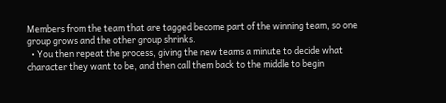Members from the team that are tagged become part of the winning team, so one group grows and the other group shrinks.
  • You then repeat the process, giving the new teams a minute to decide what character they want to be, and then call them back to the middle to begin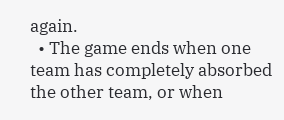again.
  • The game ends when one team has completely absorbed the other team, or when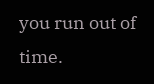you run out of time.